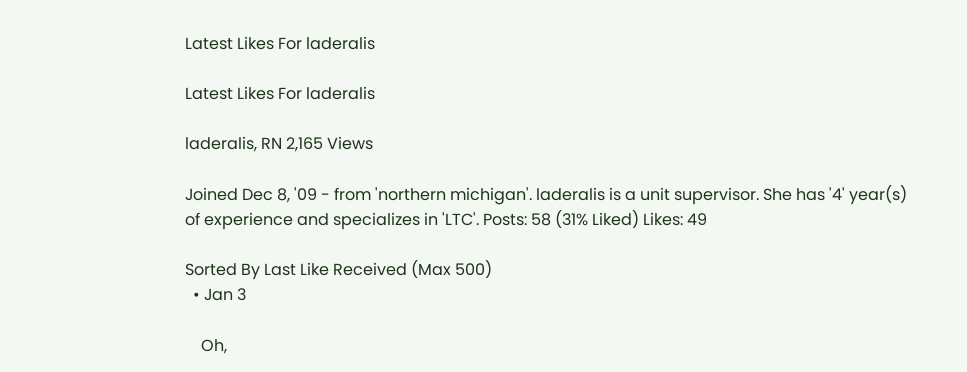Latest Likes For laderalis

Latest Likes For laderalis

laderalis, RN 2,165 Views

Joined Dec 8, '09 - from 'northern michigan'. laderalis is a unit supervisor. She has '4' year(s) of experience and specializes in 'LTC'. Posts: 58 (31% Liked) Likes: 49

Sorted By Last Like Received (Max 500)
  • Jan 3

    Oh,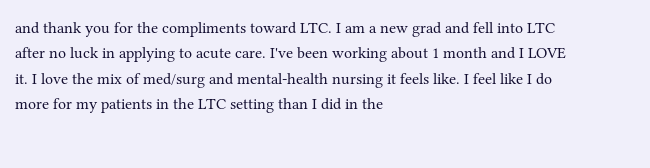and thank you for the compliments toward LTC. I am a new grad and fell into LTC after no luck in applying to acute care. I've been working about 1 month and I LOVE it. I love the mix of med/surg and mental-health nursing it feels like. I feel like I do more for my patients in the LTC setting than I did in the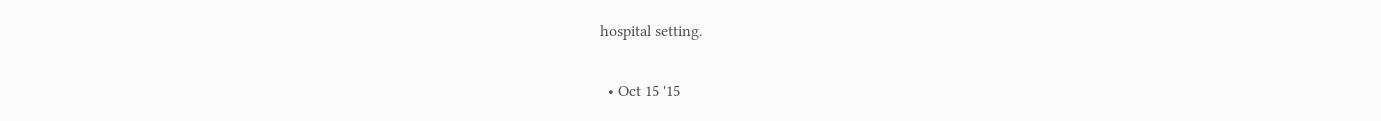hospital setting.

  • Oct 15 '15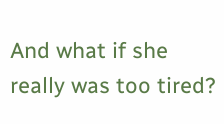And what if she really was too tired?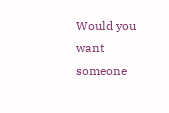Would you want someone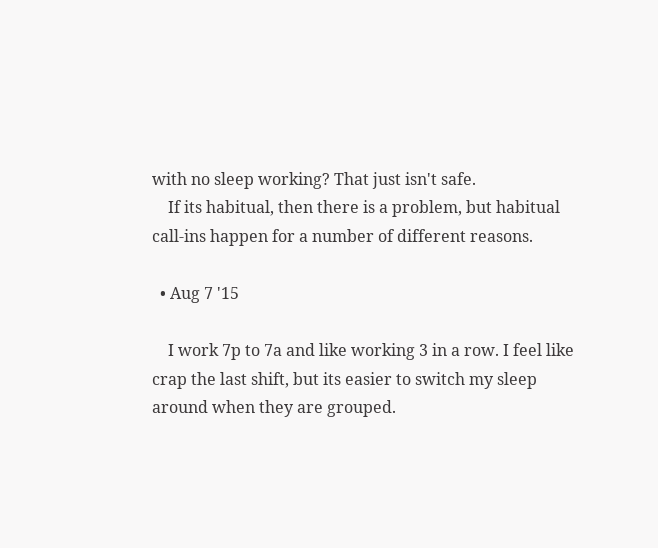with no sleep working? That just isn't safe.
    If its habitual, then there is a problem, but habitual call-ins happen for a number of different reasons.

  • Aug 7 '15

    I work 7p to 7a and like working 3 in a row. I feel like crap the last shift, but its easier to switch my sleep around when they are grouped.